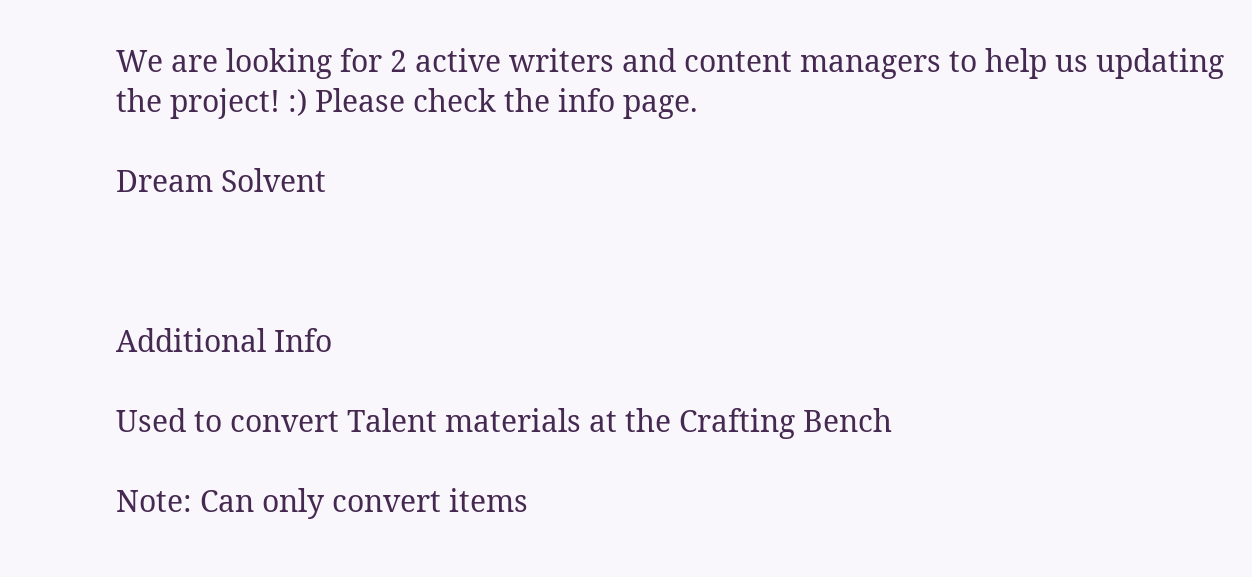We are looking for 2 active writers and content managers to help us updating the project! :) Please check the info page.

Dream Solvent



Additional Info

Used to convert Talent materials at the Crafting Bench

Note: Can only convert items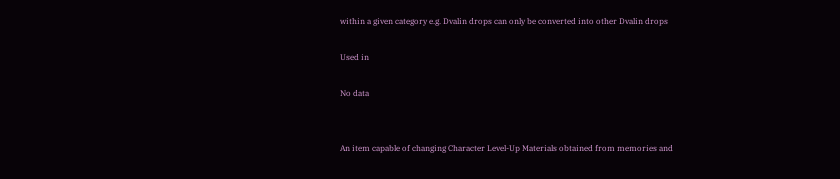within a given category e.g. Dvalin drops can only be converted into other Dvalin drops

Used in

No data


An item capable of changing Character Level-Up Materials obtained from memories and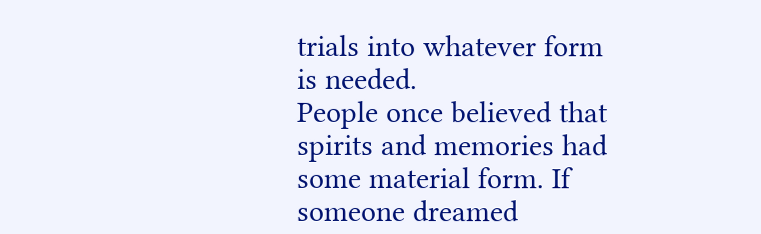trials into whatever form is needed.
People once believed that spirits and memories had some material form. If someone dreamed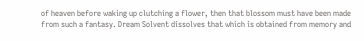of heaven before waking up clutching a flower, then that blossom must have been made from such a fantasy. Dream Solvent dissolves that which is obtained from memory and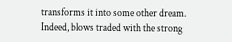transforms it into some other dream.
Indeed, blows traded with the strong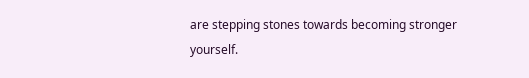are stepping stones towards becoming stronger yourself.